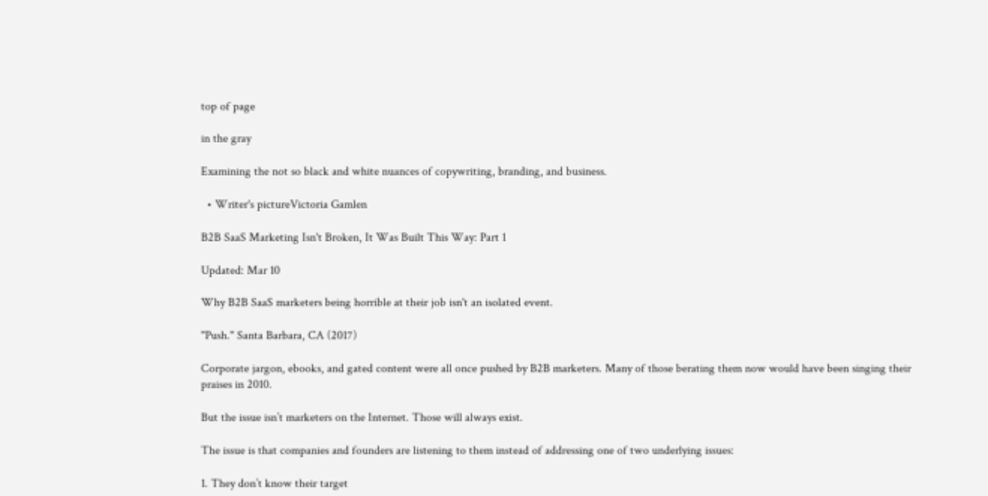top of page

in the gray

Examining the not so black and white nuances of copywriting, branding, and business.

  • Writer's pictureVictoria Gamlen

B2B SaaS Marketing Isn't Broken, It Was Built This Way: Part 1

Updated: Mar 10

Why B2B SaaS marketers being horrible at their job isn't an isolated event.

"Push." Santa Barbara, CA (2017)

Corporate jargon, ebooks, and gated content were all once pushed by B2B marketers. Many of those berating them now would have been singing their praises in 2010.

But the issue isn’t marketers on the Internet. Those will always exist.

The issue is that companies and founders are listening to them instead of addressing one of two underlying issues:

1. They don’t know their target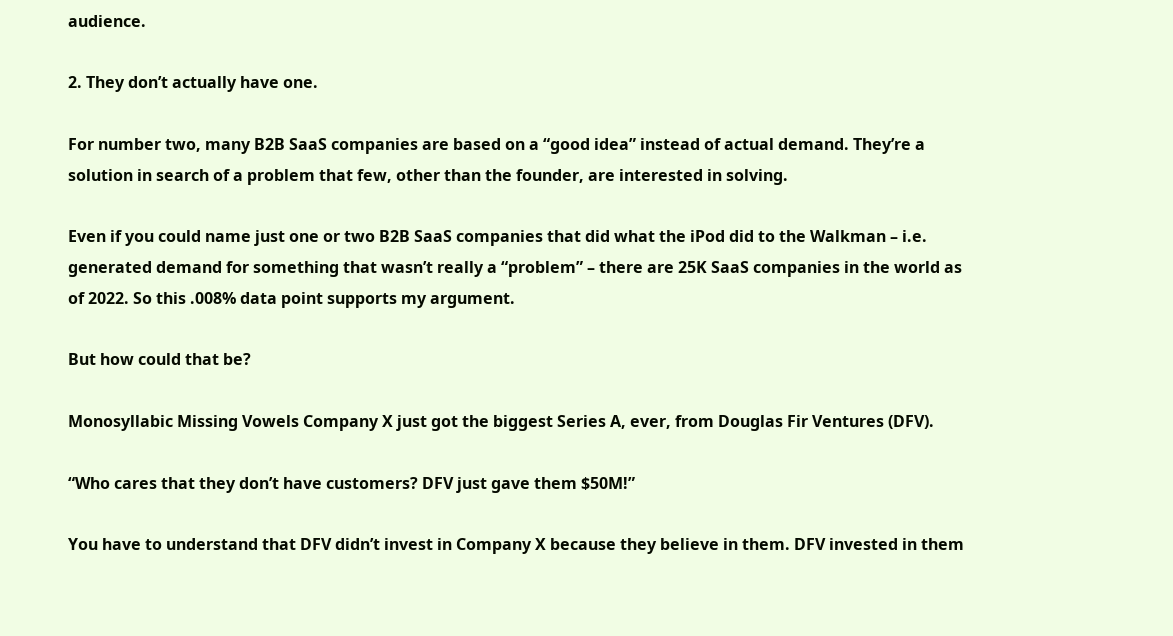audience.

2. They don’t actually have one.

For number two, many B2B SaaS companies are based on a “good idea” instead of actual demand. They’re a solution in search of a problem that few, other than the founder, are interested in solving.

Even if you could name just one or two B2B SaaS companies that did what the iPod did to the Walkman – i.e. generated demand for something that wasn’t really a “problem” – there are 25K SaaS companies in the world as of 2022. So this .008% data point supports my argument.

But how could that be?

Monosyllabic Missing Vowels Company X just got the biggest Series A, ever, from Douglas Fir Ventures (DFV).

“Who cares that they don’t have customers? DFV just gave them $50M!”

You have to understand that DFV didn’t invest in Company X because they believe in them. DFV invested in them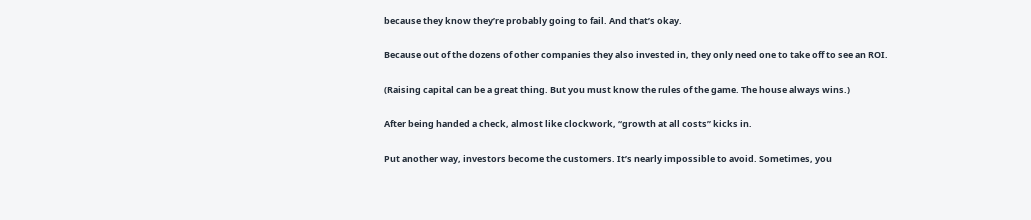because they know they’re probably going to fail. And that’s okay.

Because out of the dozens of other companies they also invested in, they only need one to take off to see an ROI.

(Raising capital can be a great thing. But you must know the rules of the game. The house always wins.)

After being handed a check, almost like clockwork, “growth at all costs” kicks in.

Put another way, investors become the customers. It’s nearly impossible to avoid. Sometimes, you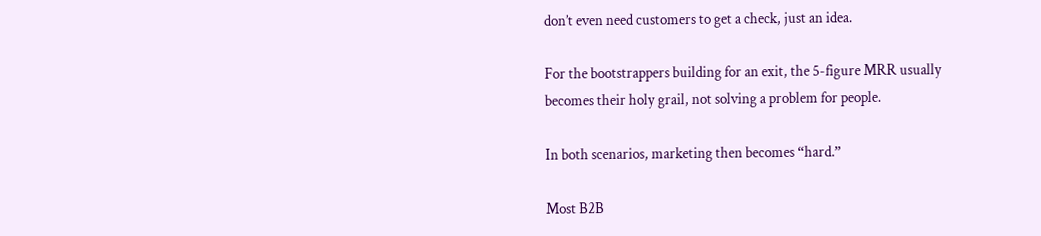don’t even need customers to get a check, just an idea.

For the bootstrappers building for an exit, the 5-figure MRR usually becomes their holy grail, not solving a problem for people.

In both scenarios, marketing then becomes “hard.”

Most B2B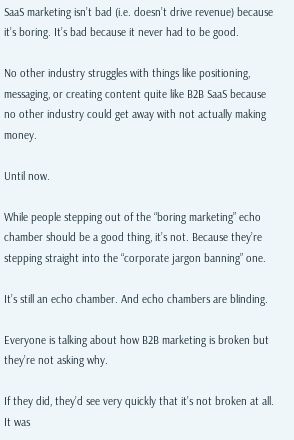SaaS marketing isn’t bad (i.e. doesn’t drive revenue) because it’s boring. It’s bad because it never had to be good.

No other industry struggles with things like positioning, messaging, or creating content quite like B2B SaaS because no other industry could get away with not actually making money.

Until now.

While people stepping out of the “boring marketing” echo chamber should be a good thing, it’s not. Because they’re stepping straight into the “corporate jargon banning” one.

It’s still an echo chamber. And echo chambers are blinding.

Everyone is talking about how B2B marketing is broken but they’re not asking why.

If they did, they’d see very quickly that it’s not broken at all. It was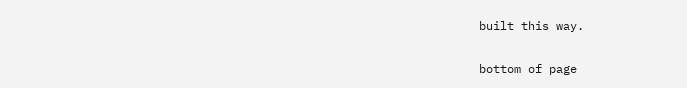built this way.

bottom of page